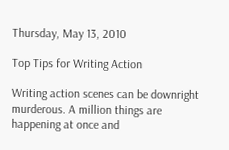Thursday, May 13, 2010

Top Tips for Writing Action

Writing action scenes can be downright murderous. A million things are happening at once and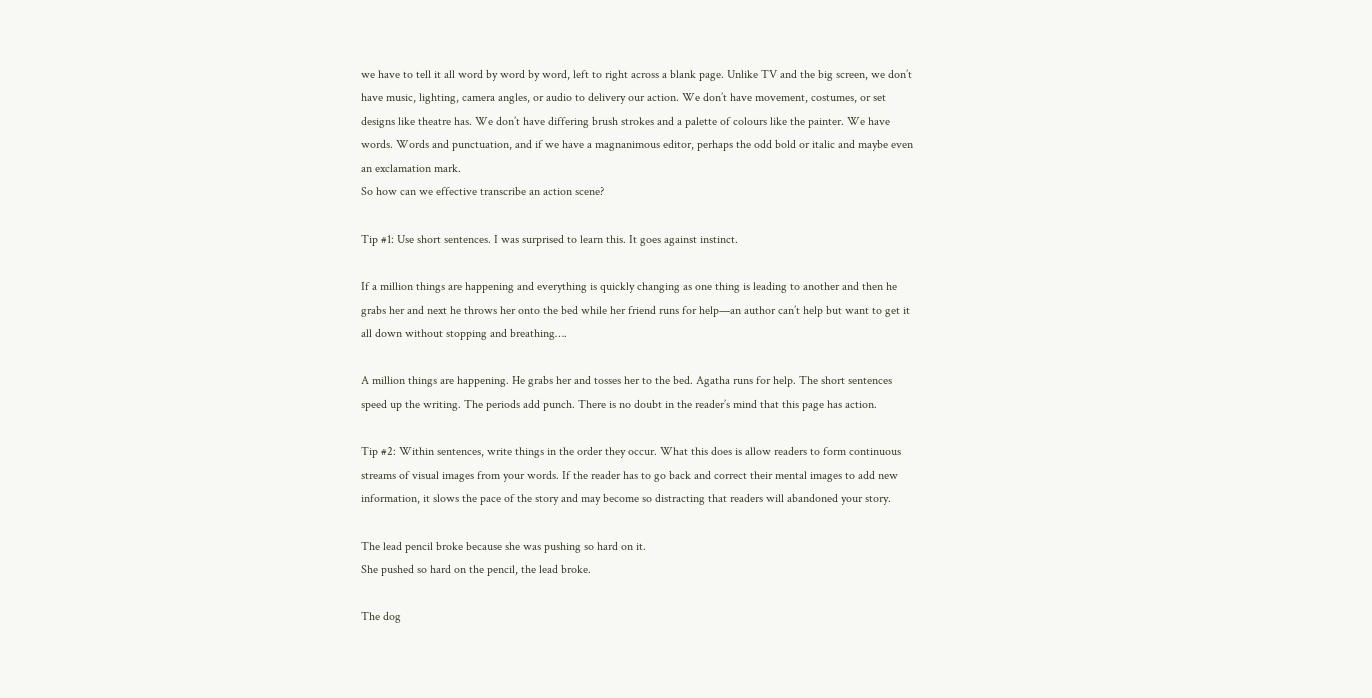we have to tell it all word by word by word, left to right across a blank page. Unlike TV and the big screen, we don’t have music, lighting, camera angles, or audio to delivery our action. We don’t have movement, costumes, or set designs like theatre has. We don’t have differing brush strokes and a palette of colours like the painter. We have words. Words and punctuation, and if we have a magnanimous editor, perhaps the odd bold or italic and maybe even an exclamation mark.
So how can we effective transcribe an action scene?

Tip #1: Use short sentences. I was surprised to learn this. It goes against instinct.

If a million things are happening and everything is quickly changing as one thing is leading to another and then he grabs her and next he throws her onto the bed while her friend runs for help—an author can’t help but want to get it all down without stopping and breathing….

A million things are happening. He grabs her and tosses her to the bed. Agatha runs for help. The short sentences speed up the writing. The periods add punch. There is no doubt in the reader’s mind that this page has action.

Tip #2: Within sentences, write things in the order they occur. What this does is allow readers to form continuous streams of visual images from your words. If the reader has to go back and correct their mental images to add new information, it slows the pace of the story and may become so distracting that readers will abandoned your story.

The lead pencil broke because she was pushing so hard on it.
She pushed so hard on the pencil, the lead broke.

The dog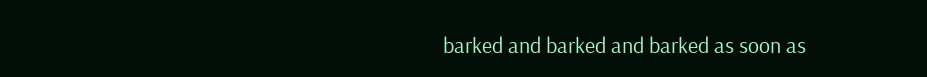barked and barked and barked as soon as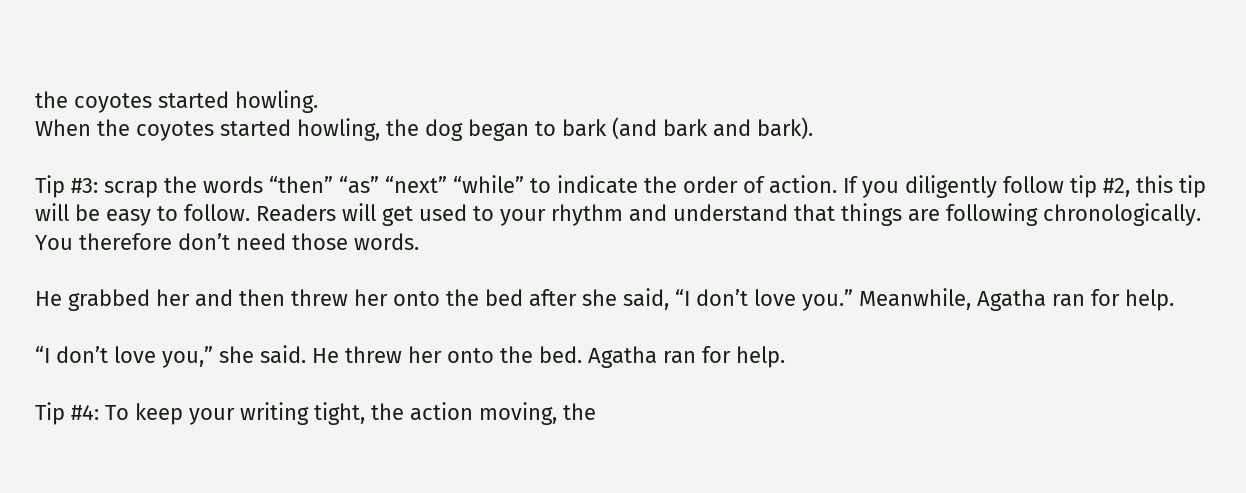the coyotes started howling.
When the coyotes started howling, the dog began to bark (and bark and bark).

Tip #3: scrap the words “then” “as” “next” “while” to indicate the order of action. If you diligently follow tip #2, this tip will be easy to follow. Readers will get used to your rhythm and understand that things are following chronologically. You therefore don’t need those words.

He grabbed her and then threw her onto the bed after she said, “I don’t love you.” Meanwhile, Agatha ran for help.

“I don’t love you,” she said. He threw her onto the bed. Agatha ran for help.

Tip #4: To keep your writing tight, the action moving, the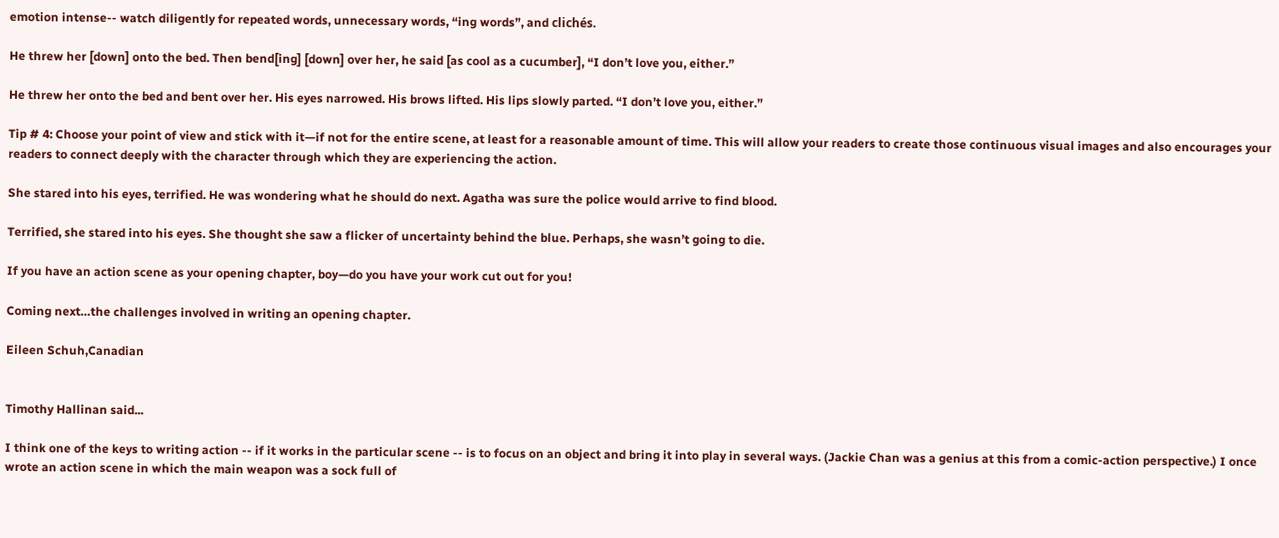emotion intense-- watch diligently for repeated words, unnecessary words, “ing words”, and clichés.

He threw her [down] onto the bed. Then bend[ing] [down] over her, he said [as cool as a cucumber], “I don’t love you, either.”

He threw her onto the bed and bent over her. His eyes narrowed. His brows lifted. His lips slowly parted. “I don’t love you, either.”

Tip # 4: Choose your point of view and stick with it—if not for the entire scene, at least for a reasonable amount of time. This will allow your readers to create those continuous visual images and also encourages your readers to connect deeply with the character through which they are experiencing the action.

She stared into his eyes, terrified. He was wondering what he should do next. Agatha was sure the police would arrive to find blood.

Terrified, she stared into his eyes. She thought she saw a flicker of uncertainty behind the blue. Perhaps, she wasn’t going to die.

If you have an action scene as your opening chapter, boy—do you have your work cut out for you!

Coming next…the challenges involved in writing an opening chapter.

Eileen Schuh,Canadian


Timothy Hallinan said...

I think one of the keys to writing action -- if it works in the particular scene -- is to focus on an object and bring it into play in several ways. (Jackie Chan was a genius at this from a comic-action perspective.) I once wrote an action scene in which the main weapon was a sock full of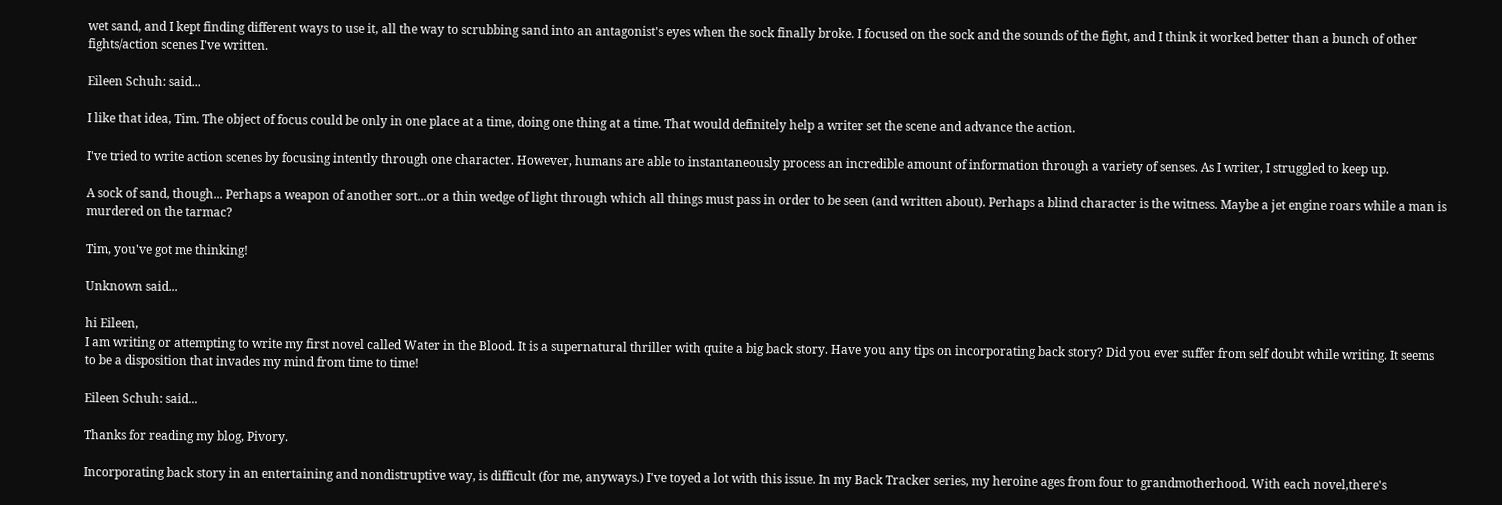wet sand, and I kept finding different ways to use it, all the way to scrubbing sand into an antagonist's eyes when the sock finally broke. I focused on the sock and the sounds of the fight, and I think it worked better than a bunch of other fights/action scenes I've written.

Eileen Schuh: said...

I like that idea, Tim. The object of focus could be only in one place at a time, doing one thing at a time. That would definitely help a writer set the scene and advance the action.

I've tried to write action scenes by focusing intently through one character. However, humans are able to instantaneously process an incredible amount of information through a variety of senses. As I writer, I struggled to keep up.

A sock of sand, though... Perhaps a weapon of another sort...or a thin wedge of light through which all things must pass in order to be seen (and written about). Perhaps a blind character is the witness. Maybe a jet engine roars while a man is murdered on the tarmac?

Tim, you've got me thinking!

Unknown said...

hi Eileen,
I am writing or attempting to write my first novel called Water in the Blood. It is a supernatural thriller with quite a big back story. Have you any tips on incorporating back story? Did you ever suffer from self doubt while writing. It seems to be a disposition that invades my mind from time to time!

Eileen Schuh: said...

Thanks for reading my blog, Pivory.

Incorporating back story in an entertaining and nondistruptive way, is difficult (for me, anyways.) I've toyed a lot with this issue. In my Back Tracker series, my heroine ages from four to grandmotherhood. With each novel,there's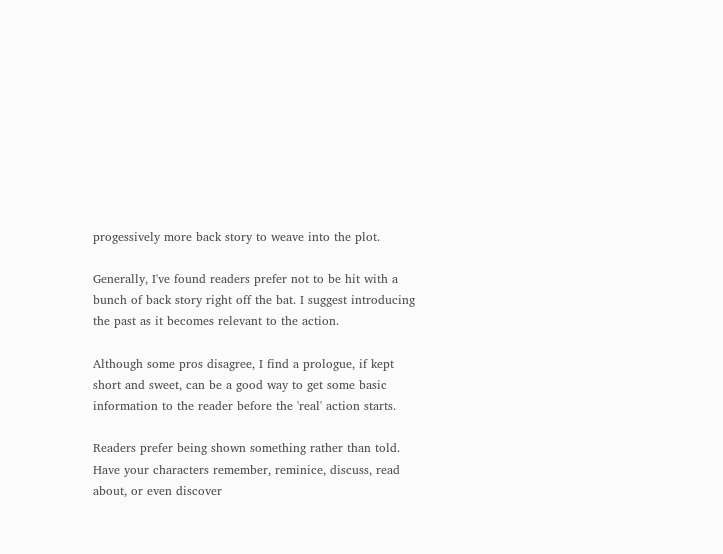progessively more back story to weave into the plot.

Generally, I've found readers prefer not to be hit with a bunch of back story right off the bat. I suggest introducing the past as it becomes relevant to the action.

Although some pros disagree, I find a prologue, if kept short and sweet, can be a good way to get some basic information to the reader before the 'real' action starts.

Readers prefer being shown something rather than told. Have your characters remember, reminice, discuss, read about, or even discover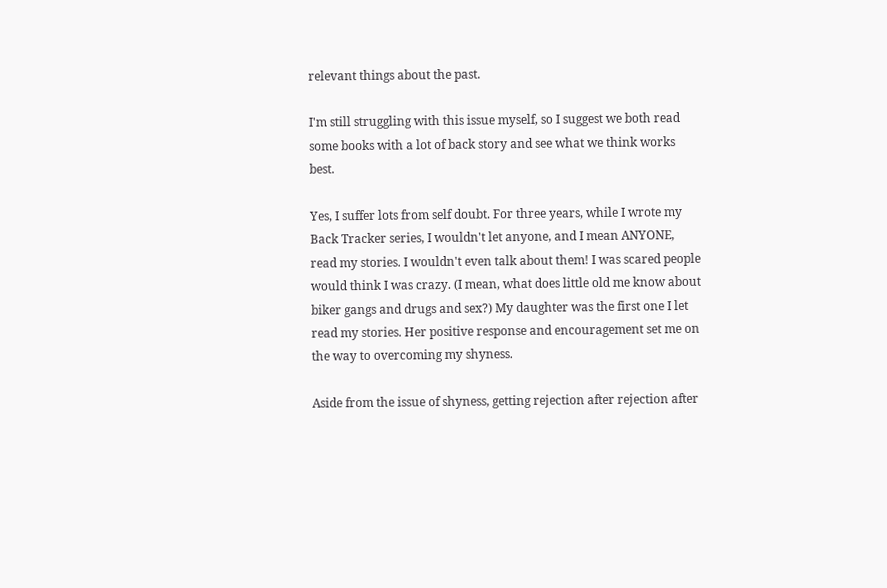relevant things about the past.

I'm still struggling with this issue myself, so I suggest we both read some books with a lot of back story and see what we think works best.

Yes, I suffer lots from self doubt. For three years, while I wrote my Back Tracker series, I wouldn't let anyone, and I mean ANYONE, read my stories. I wouldn't even talk about them! I was scared people would think I was crazy. (I mean, what does little old me know about biker gangs and drugs and sex?) My daughter was the first one I let read my stories. Her positive response and encouragement set me on the way to overcoming my shyness.

Aside from the issue of shyness, getting rejection after rejection after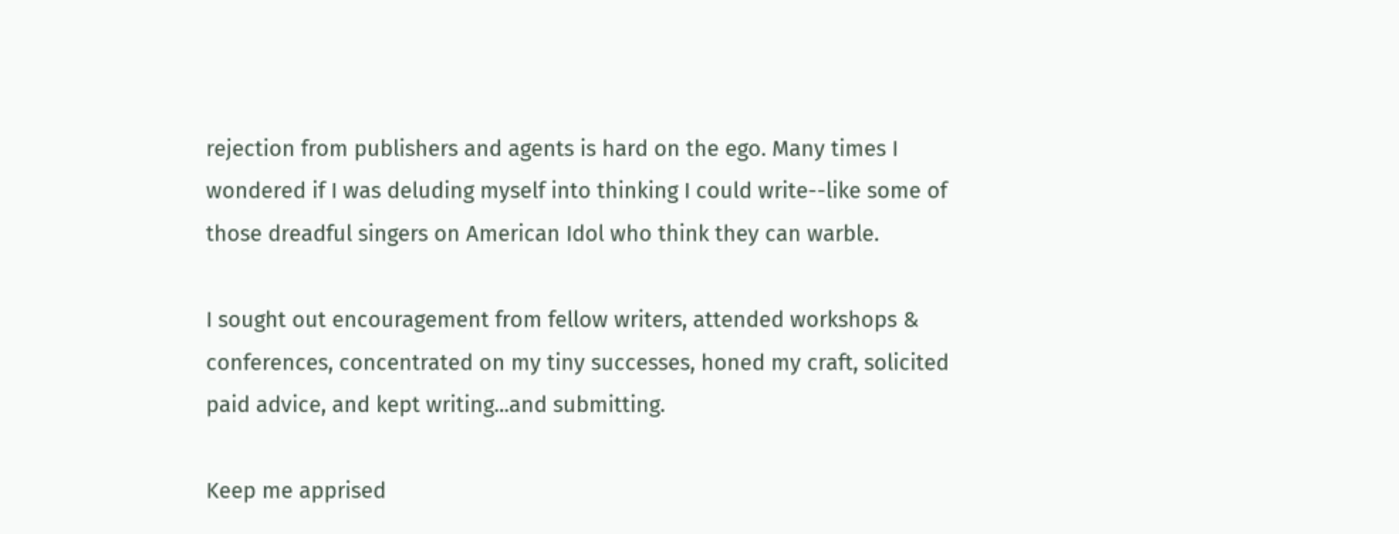rejection from publishers and agents is hard on the ego. Many times I wondered if I was deluding myself into thinking I could write--like some of those dreadful singers on American Idol who think they can warble.

I sought out encouragement from fellow writers, attended workshops & conferences, concentrated on my tiny successes, honed my craft, solicited paid advice, and kept writing...and submitting.

Keep me apprised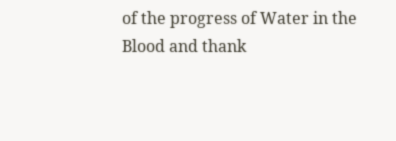of the progress of Water in the Blood and thank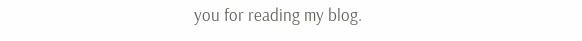you for reading my blog.